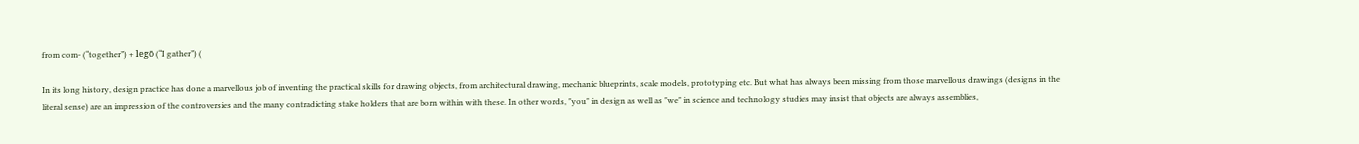from com- (“together”) + legō (“I gather”) (

In its long history, design practice has done a marvellous job of inventing the practical skills for drawing objects, from architectural drawing, mechanic blueprints, scale models, prototyping etc. But what has always been missing from those marvellous drawings (designs in the literal sense) are an impression of the controversies and the many contradicting stake holders that are born within with these. In other words, "you" in design as well as "we" in science and technology studies may insist that objects are always assemblies,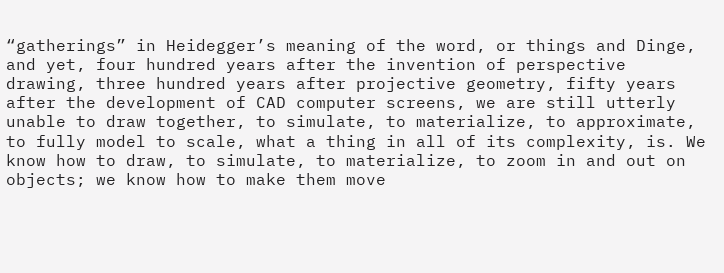“gatherings” in Heidegger’s meaning of the word, or things and Dinge, and yet, four hundred years after the invention of perspective drawing, three hundred years after projective geometry, fifty years after the development of CAD computer screens, we are still utterly unable to draw together, to simulate, to materialize, to approximate, to fully model to scale, what a thing in all of its complexity, is. We know how to draw, to simulate, to materialize, to zoom in and out on objects; we know how to make them move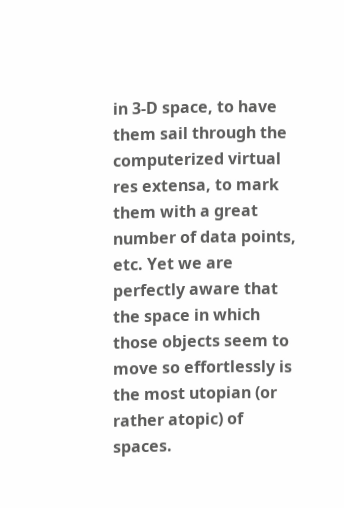in 3-D space, to have them sail through the computerized virtual res extensa, to mark them with a great number of data points, etc. Yet we are perfectly aware that the space in which those objects seem to move so effortlessly is the most utopian (or rather atopic) of spaces.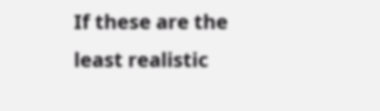If these are the least realistic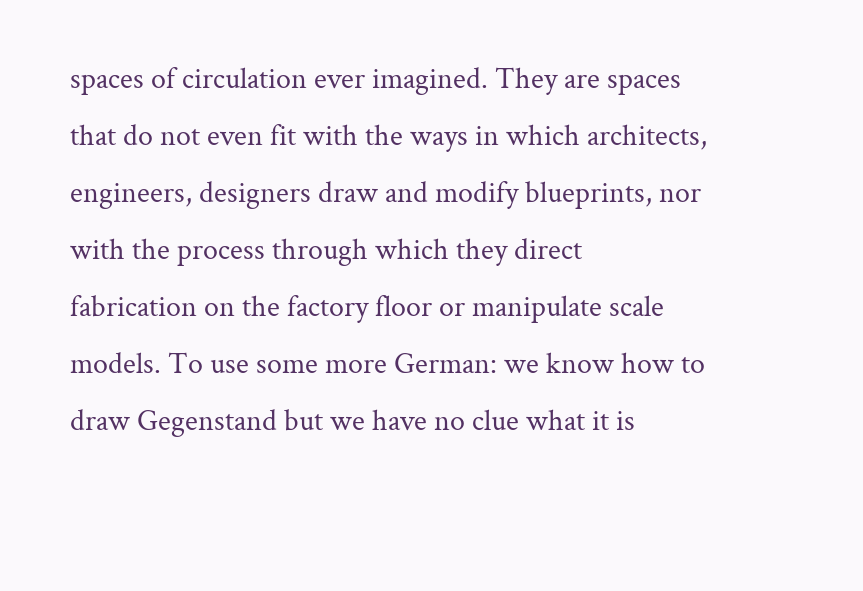spaces of circulation ever imagined. They are spaces that do not even fit with the ways in which architects, engineers, designers draw and modify blueprints, nor with the process through which they direct fabrication on the factory floor or manipulate scale models. To use some more German: we know how to draw Gegenstand but we have no clue what it is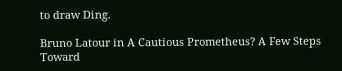to draw Ding.

Bruno Latour in A Cautious Prometheus? A Few Steps
Toward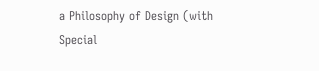a Philosophy of Design (with Special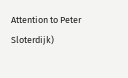Attention to Peter Sloterdijk)